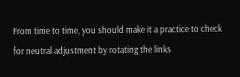From time to time, you should make it a practice to check for neutral adjustment by rotating the links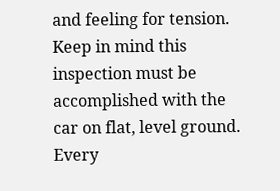and feeling for tension.  Keep in mind this inspection must be accomplished with the car on flat, level ground.  Every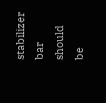stabilizer bar should be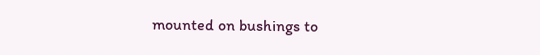mounted on bushings to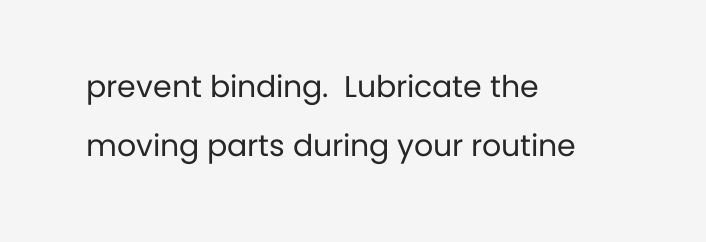prevent binding.  Lubricate the moving parts during your routine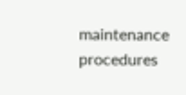maintenance procedures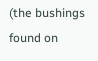(the bushings found on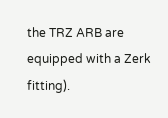the TRZ ARB are equipped with a Zerk fitting).